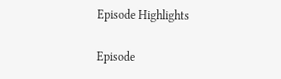Episode Highlights

Episode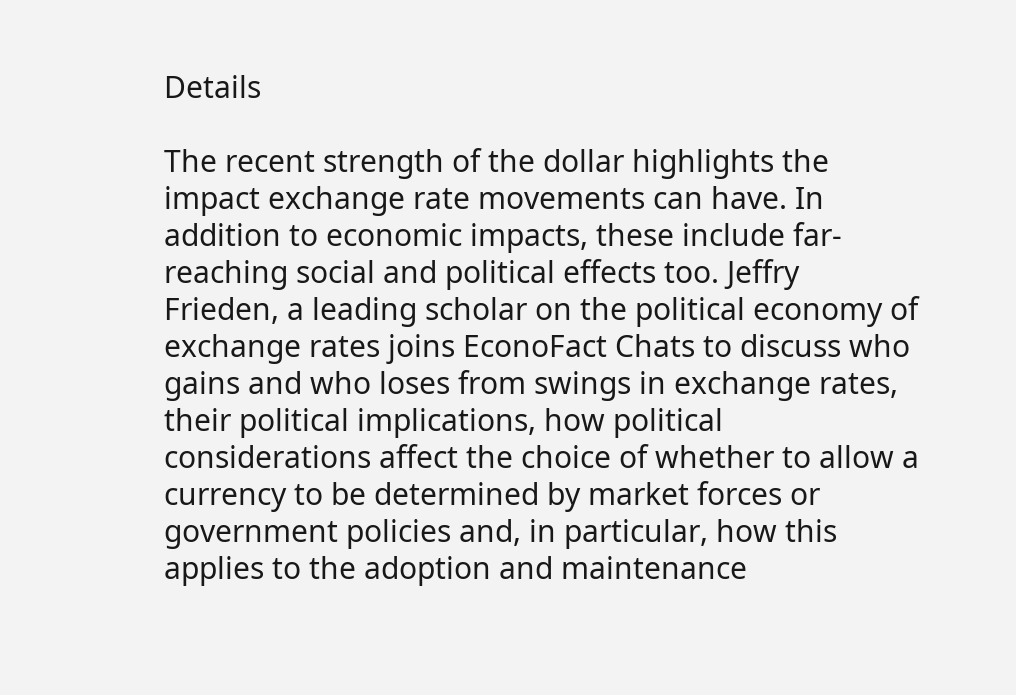Details

The recent strength of the dollar highlights the impact exchange rate movements can have. In addition to economic impacts, these include far-reaching social and political effects too. Jeffry Frieden, a leading scholar on the political economy of exchange rates joins EconoFact Chats to discuss who gains and who loses from swings in exchange rates, their political implications, how political considerations affect the choice of whether to allow a currency to be determined by market forces or government policies and, in particular, how this applies to the adoption and maintenance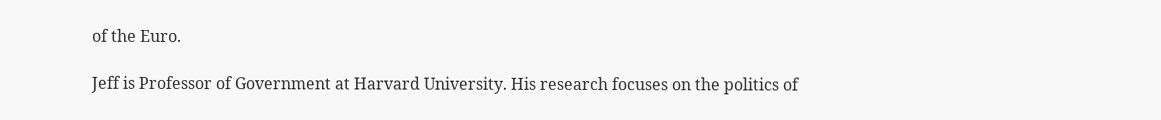of the Euro.

Jeff is Professor of Government at Harvard University. His research focuses on the politics of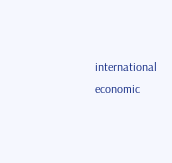international economic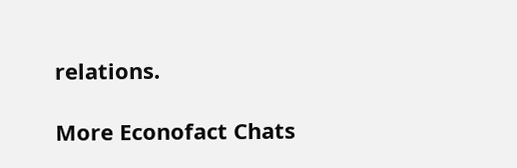relations.

More Econofact Chats